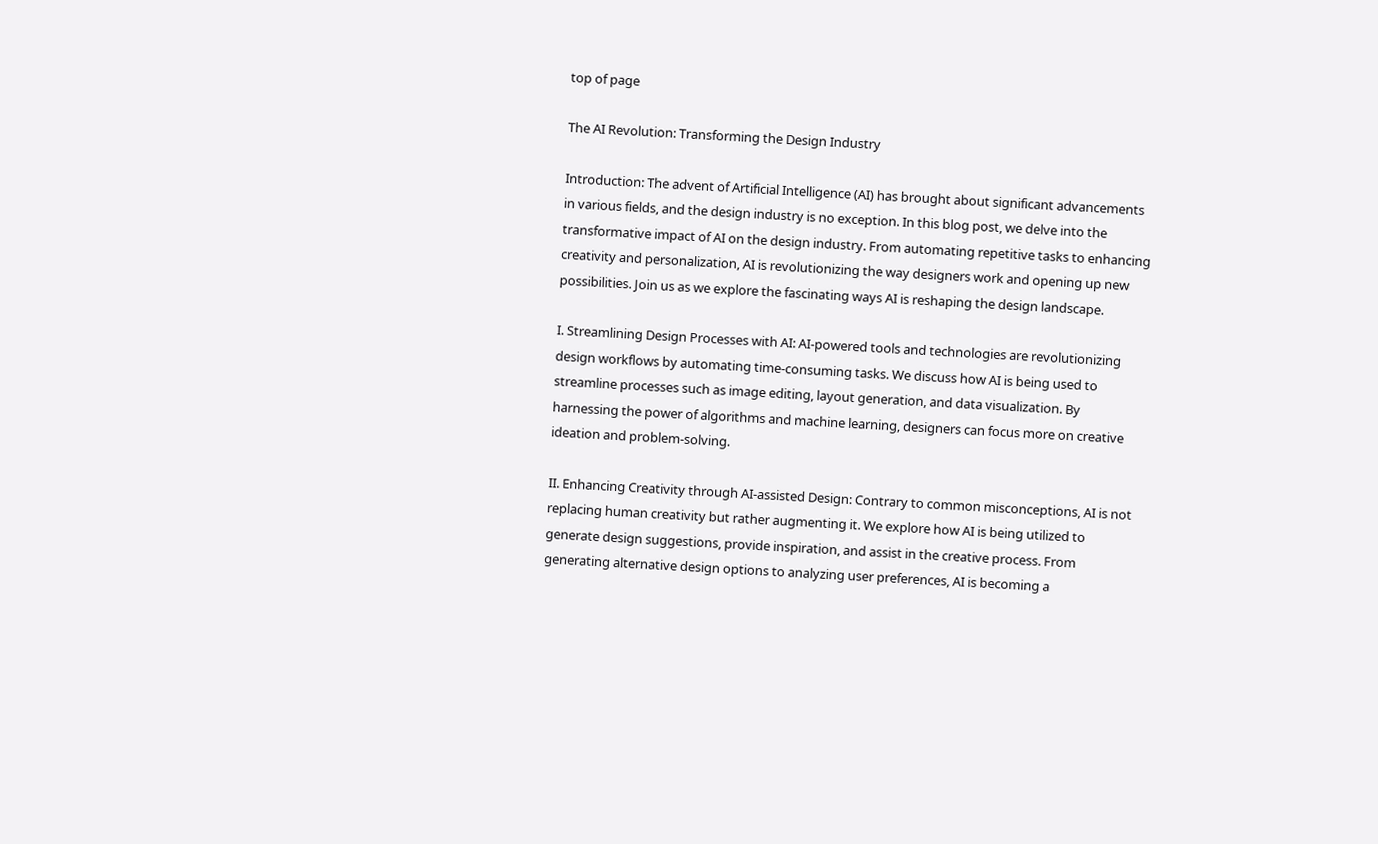top of page

The AI Revolution: Transforming the Design Industry

Introduction: The advent of Artificial Intelligence (AI) has brought about significant advancements in various fields, and the design industry is no exception. In this blog post, we delve into the transformative impact of AI on the design industry. From automating repetitive tasks to enhancing creativity and personalization, AI is revolutionizing the way designers work and opening up new possibilities. Join us as we explore the fascinating ways AI is reshaping the design landscape.

I. Streamlining Design Processes with AI: AI-powered tools and technologies are revolutionizing design workflows by automating time-consuming tasks. We discuss how AI is being used to streamline processes such as image editing, layout generation, and data visualization. By harnessing the power of algorithms and machine learning, designers can focus more on creative ideation and problem-solving.

II. Enhancing Creativity through AI-assisted Design: Contrary to common misconceptions, AI is not replacing human creativity but rather augmenting it. We explore how AI is being utilized to generate design suggestions, provide inspiration, and assist in the creative process. From generating alternative design options to analyzing user preferences, AI is becoming a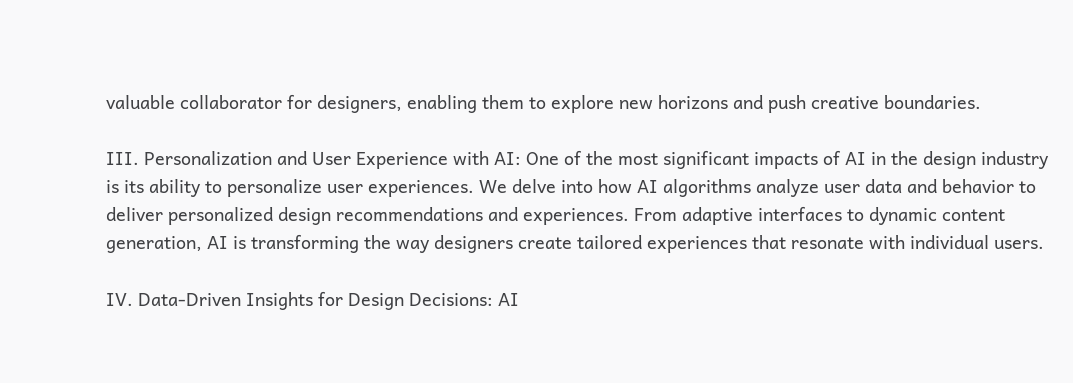valuable collaborator for designers, enabling them to explore new horizons and push creative boundaries.

III. Personalization and User Experience with AI: One of the most significant impacts of AI in the design industry is its ability to personalize user experiences. We delve into how AI algorithms analyze user data and behavior to deliver personalized design recommendations and experiences. From adaptive interfaces to dynamic content generation, AI is transforming the way designers create tailored experiences that resonate with individual users.

IV. Data-Driven Insights for Design Decisions: AI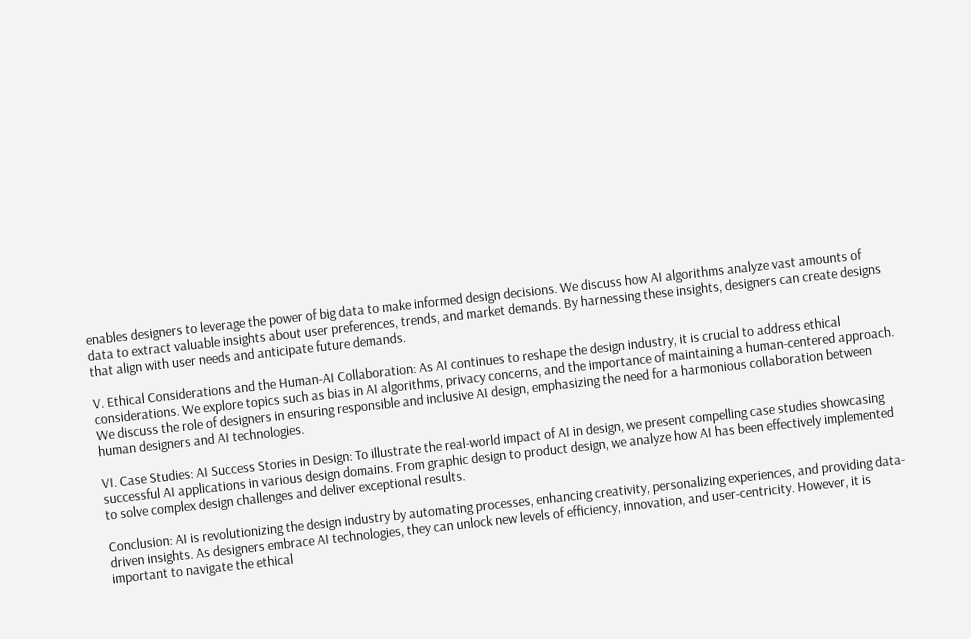enables designers to leverage the power of big data to make informed design decisions. We discuss how AI algorithms analyze vast amounts of data to extract valuable insights about user preferences, trends, and market demands. By harnessing these insights, designers can create designs that align with user needs and anticipate future demands.

V. Ethical Considerations and the Human-AI Collaboration: As AI continues to reshape the design industry, it is crucial to address ethical considerations. We explore topics such as bias in AI algorithms, privacy concerns, and the importance of maintaining a human-centered approach. We discuss the role of designers in ensuring responsible and inclusive AI design, emphasizing the need for a harmonious collaboration between human designers and AI technologies.

VI. Case Studies: AI Success Stories in Design: To illustrate the real-world impact of AI in design, we present compelling case studies showcasing successful AI applications in various design domains. From graphic design to product design, we analyze how AI has been effectively implemented to solve complex design challenges and deliver exceptional results.

Conclusion: AI is revolutionizing the design industry by automating processes, enhancing creativity, personalizing experiences, and providing data-driven insights. As designers embrace AI technologies, they can unlock new levels of efficiency, innovation, and user-centricity. However, it is important to navigate the ethical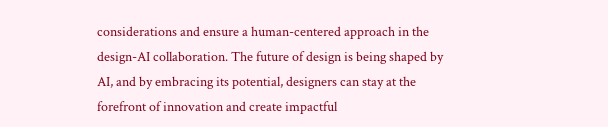considerations and ensure a human-centered approach in the design-AI collaboration. The future of design is being shaped by AI, and by embracing its potential, designers can stay at the forefront of innovation and create impactful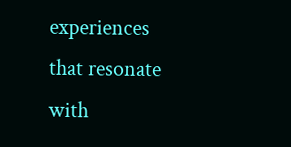experiences that resonate with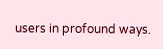users in profound ways.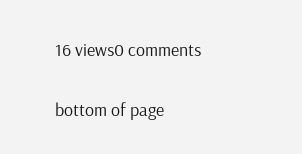16 views0 comments


bottom of page